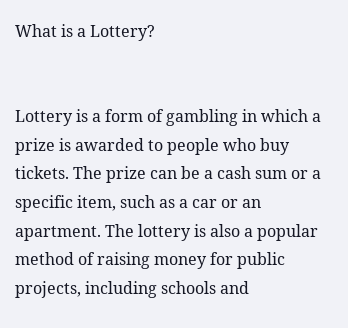What is a Lottery?


Lottery is a form of gambling in which a prize is awarded to people who buy tickets. The prize can be a cash sum or a specific item, such as a car or an apartment. The lottery is also a popular method of raising money for public projects, including schools and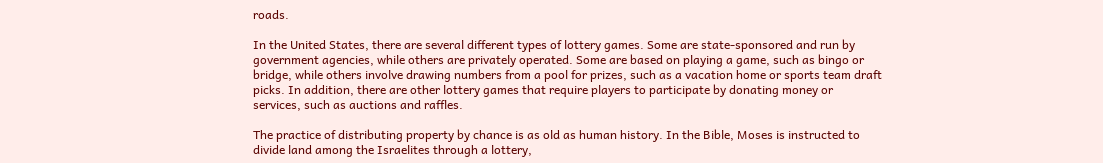roads.

In the United States, there are several different types of lottery games. Some are state-sponsored and run by government agencies, while others are privately operated. Some are based on playing a game, such as bingo or bridge, while others involve drawing numbers from a pool for prizes, such as a vacation home or sports team draft picks. In addition, there are other lottery games that require players to participate by donating money or services, such as auctions and raffles.

The practice of distributing property by chance is as old as human history. In the Bible, Moses is instructed to divide land among the Israelites through a lottery,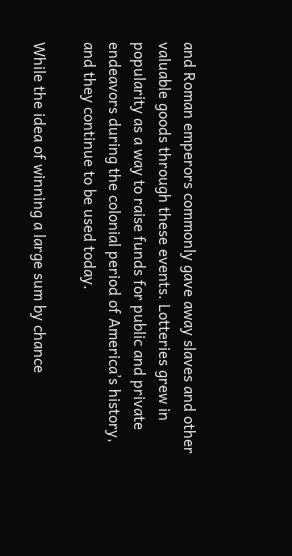and Roman emperors commonly gave away slaves and other valuable goods through these events. Lotteries grew in popularity as a way to raise funds for public and private endeavors during the colonial period of America’s history, and they continue to be used today.

While the idea of winning a large sum by chance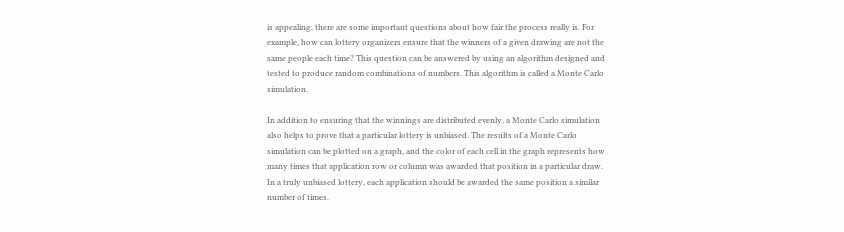is appealing, there are some important questions about how fair the process really is. For example, how can lottery organizers ensure that the winners of a given drawing are not the same people each time? This question can be answered by using an algorithm designed and tested to produce random combinations of numbers. This algorithm is called a Monte Carlo simulation.

In addition to ensuring that the winnings are distributed evenly, a Monte Carlo simulation also helps to prove that a particular lottery is unbiased. The results of a Monte Carlo simulation can be plotted on a graph, and the color of each cell in the graph represents how many times that application row or column was awarded that position in a particular draw. In a truly unbiased lottery, each application should be awarded the same position a similar number of times.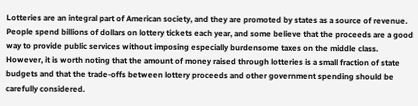Lotteries are an integral part of American society, and they are promoted by states as a source of revenue. People spend billions of dollars on lottery tickets each year, and some believe that the proceeds are a good way to provide public services without imposing especially burdensome taxes on the middle class. However, it is worth noting that the amount of money raised through lotteries is a small fraction of state budgets and that the trade-offs between lottery proceeds and other government spending should be carefully considered.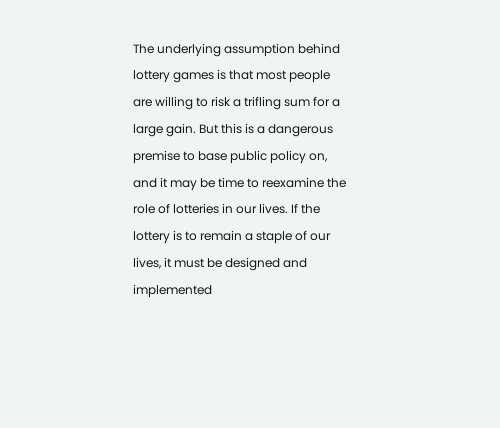The underlying assumption behind lottery games is that most people are willing to risk a trifling sum for a large gain. But this is a dangerous premise to base public policy on, and it may be time to reexamine the role of lotteries in our lives. If the lottery is to remain a staple of our lives, it must be designed and implemented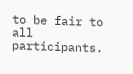to be fair to all participants.